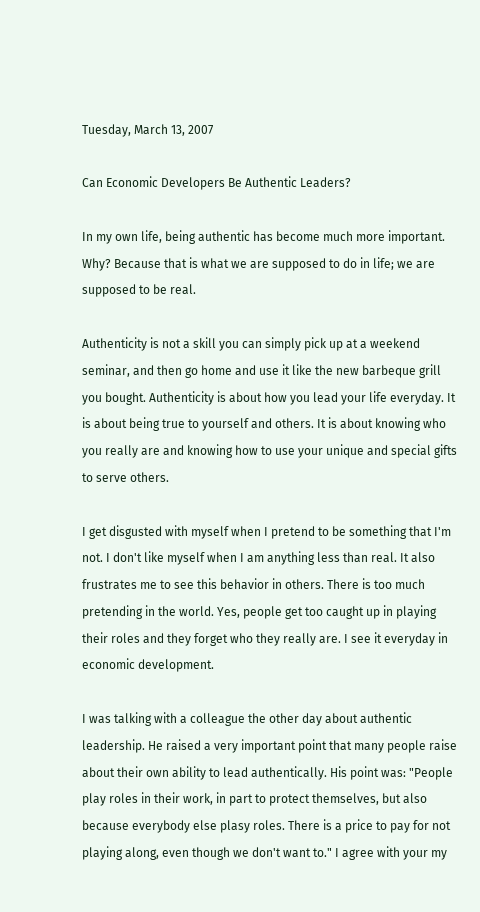Tuesday, March 13, 2007

Can Economic Developers Be Authentic Leaders?

In my own life, being authentic has become much more important. Why? Because that is what we are supposed to do in life; we are supposed to be real.

Authenticity is not a skill you can simply pick up at a weekend seminar, and then go home and use it like the new barbeque grill you bought. Authenticity is about how you lead your life everyday. It is about being true to yourself and others. It is about knowing who you really are and knowing how to use your unique and special gifts to serve others.

I get disgusted with myself when I pretend to be something that I'm not. I don't like myself when I am anything less than real. It also frustrates me to see this behavior in others. There is too much pretending in the world. Yes, people get too caught up in playing their roles and they forget who they really are. I see it everyday in economic development.

I was talking with a colleague the other day about authentic leadership. He raised a very important point that many people raise about their own ability to lead authentically. His point was: "People play roles in their work, in part to protect themselves, but also because everybody else plasy roles. There is a price to pay for not playing along, even though we don't want to." I agree with your my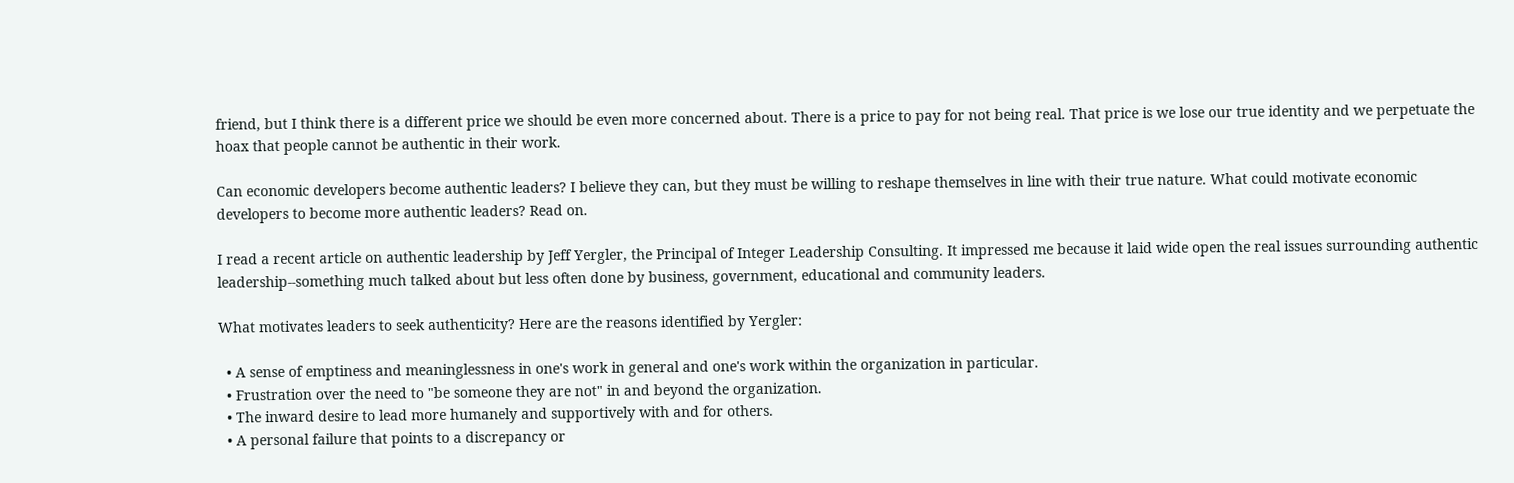friend, but I think there is a different price we should be even more concerned about. There is a price to pay for not being real. That price is we lose our true identity and we perpetuate the hoax that people cannot be authentic in their work.

Can economic developers become authentic leaders? I believe they can, but they must be willing to reshape themselves in line with their true nature. What could motivate economic developers to become more authentic leaders? Read on.

I read a recent article on authentic leadership by Jeff Yergler, the Principal of Integer Leadership Consulting. It impressed me because it laid wide open the real issues surrounding authentic leadership--something much talked about but less often done by business, government, educational and community leaders.

What motivates leaders to seek authenticity? Here are the reasons identified by Yergler:

  • A sense of emptiness and meaninglessness in one's work in general and one's work within the organization in particular.
  • Frustration over the need to "be someone they are not" in and beyond the organization.
  • The inward desire to lead more humanely and supportively with and for others.
  • A personal failure that points to a discrepancy or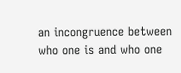an incongruence between who one is and who one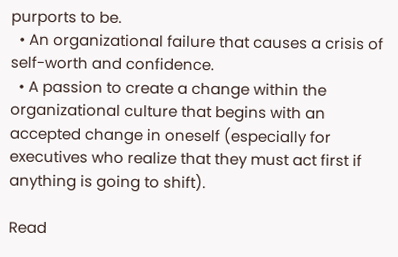purports to be.
  • An organizational failure that causes a crisis of self-worth and confidence.
  • A passion to create a change within the organizational culture that begins with an accepted change in oneself (especially for executives who realize that they must act first if anything is going to shift).

Read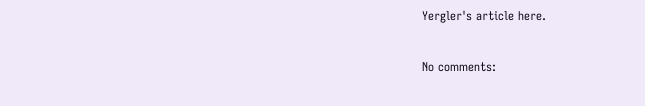Yergler's article here.

No comments: